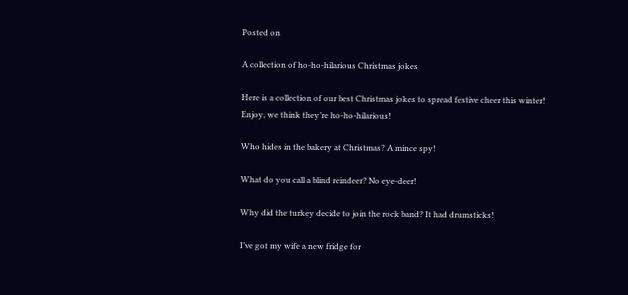Posted on

A collection of ho-ho-hilarious Christmas jokes

Here is a collection of our best Christmas jokes to spread festive cheer this winter! Enjoy, we think they’re ho-ho-hilarious!

Who hides in the bakery at Christmas? A mince spy!

What do you call a blind reindeer? No eye-deer!

Why did the turkey decide to join the rock band? It had drumsticks!

I’ve got my wife a new fridge for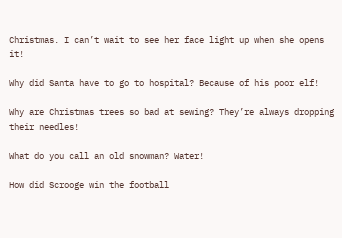Christmas. I can’t wait to see her face light up when she opens it!

Why did Santa have to go to hospital? Because of his poor elf!

Why are Christmas trees so bad at sewing? They’re always dropping their needles!

What do you call an old snowman? Water!

How did Scrooge win the football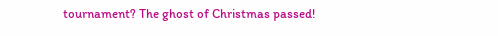tournament? The ghost of Christmas passed!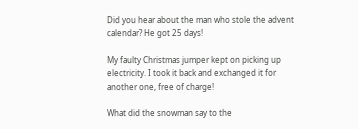Did you hear about the man who stole the advent calendar? He got 25 days!

My faulty Christmas jumper kept on picking up electricity. I took it back and exchanged it for another one, free of charge!

What did the snowman say to the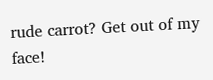rude carrot? Get out of my face!